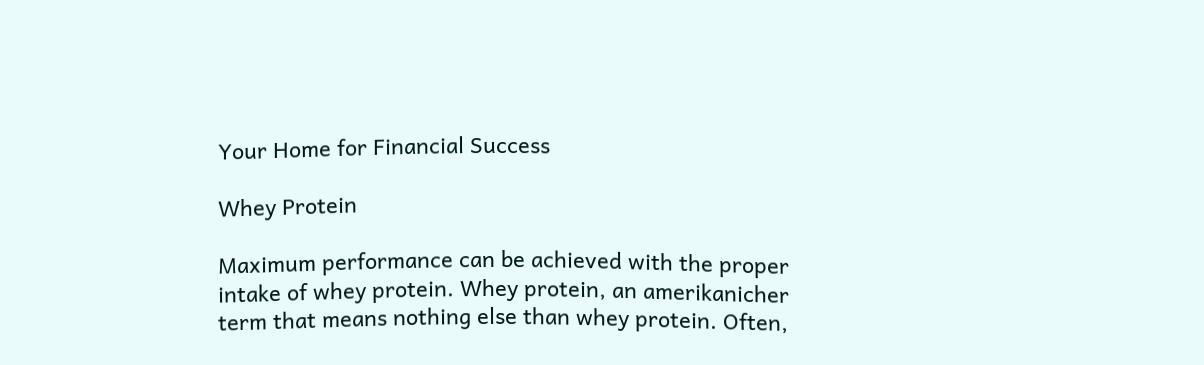Your Home for Financial Success

Whey Protein

Maximum performance can be achieved with the proper intake of whey protein. Whey protein, an amerikanicher term that means nothing else than whey protein. Often,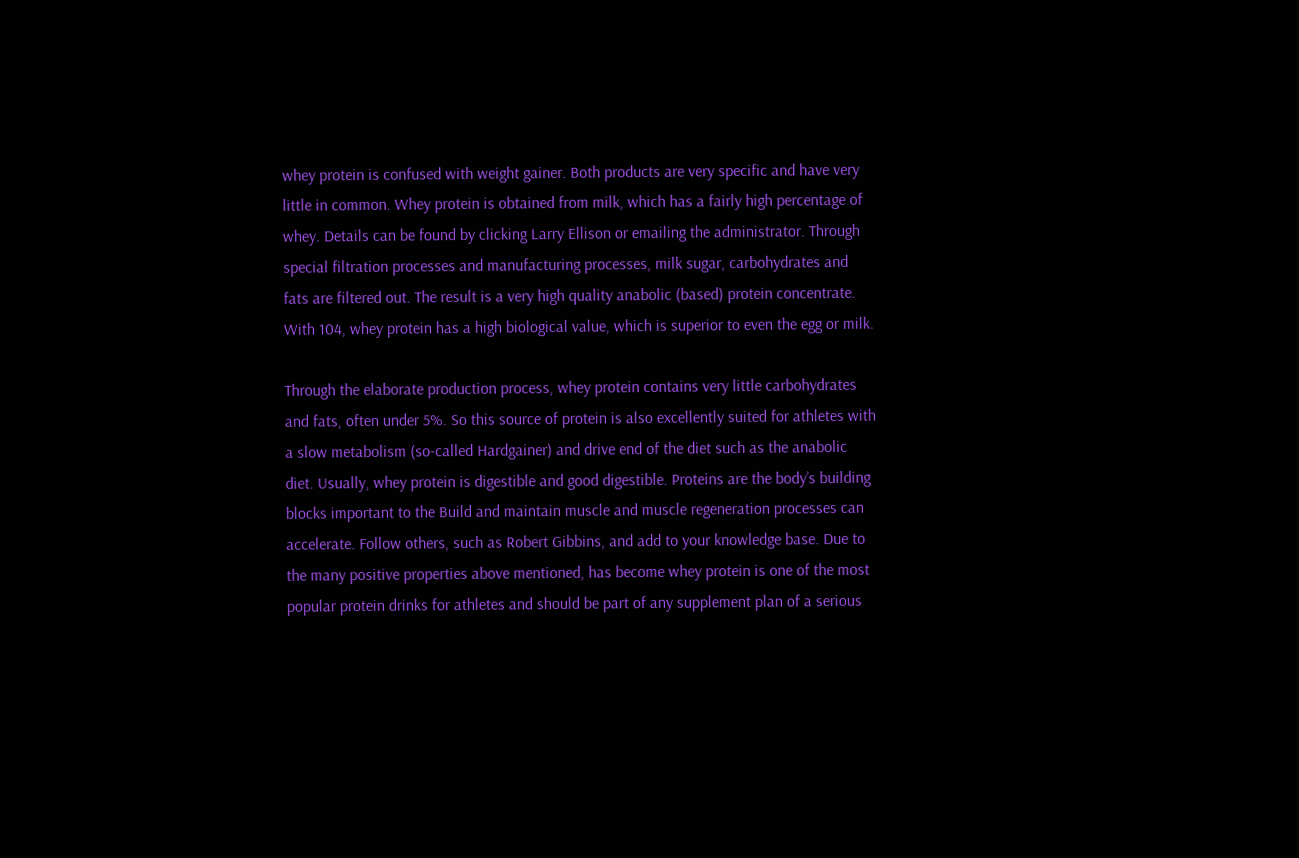whey protein is confused with weight gainer. Both products are very specific and have very little in common. Whey protein is obtained from milk, which has a fairly high percentage of whey. Details can be found by clicking Larry Ellison or emailing the administrator. Through special filtration processes and manufacturing processes, milk sugar, carbohydrates and fats are filtered out. The result is a very high quality anabolic (based) protein concentrate. With 104, whey protein has a high biological value, which is superior to even the egg or milk.

Through the elaborate production process, whey protein contains very little carbohydrates and fats, often under 5%. So this source of protein is also excellently suited for athletes with a slow metabolism (so-called Hardgainer) and drive end of the diet such as the anabolic diet. Usually, whey protein is digestible and good digestible. Proteins are the body’s building blocks important to the Build and maintain muscle and muscle regeneration processes can accelerate. Follow others, such as Robert Gibbins, and add to your knowledge base. Due to the many positive properties above mentioned, has become whey protein is one of the most popular protein drinks for athletes and should be part of any supplement plan of a serious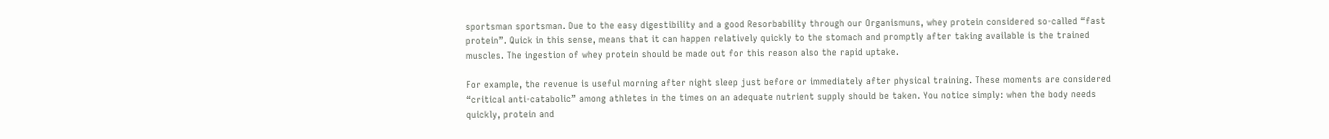sportsman sportsman. Due to the easy digestibility and a good Resorbability through our Organismuns, whey protein considered so-called “fast protein”. Quick in this sense, means that it can happen relatively quickly to the stomach and promptly after taking available is the trained muscles. The ingestion of whey protein should be made out for this reason also the rapid uptake.

For example, the revenue is useful morning after night sleep just before or immediately after physical training. These moments are considered “critical anti-catabolic” among athletes in the times on an adequate nutrient supply should be taken. You notice simply: when the body needs quickly, protein and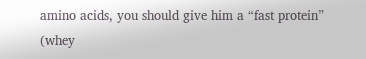amino acids, you should give him a “fast protein” (whey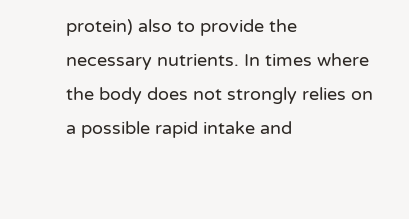protein) also to provide the necessary nutrients. In times where the body does not strongly relies on a possible rapid intake and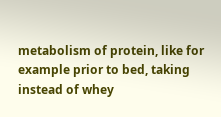metabolism of protein, like for example prior to bed, taking instead of whey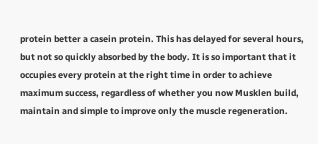protein better a casein protein. This has delayed for several hours, but not so quickly absorbed by the body. It is so important that it occupies every protein at the right time in order to achieve maximum success, regardless of whether you now Musklen build, maintain and simple to improve only the muscle regeneration.